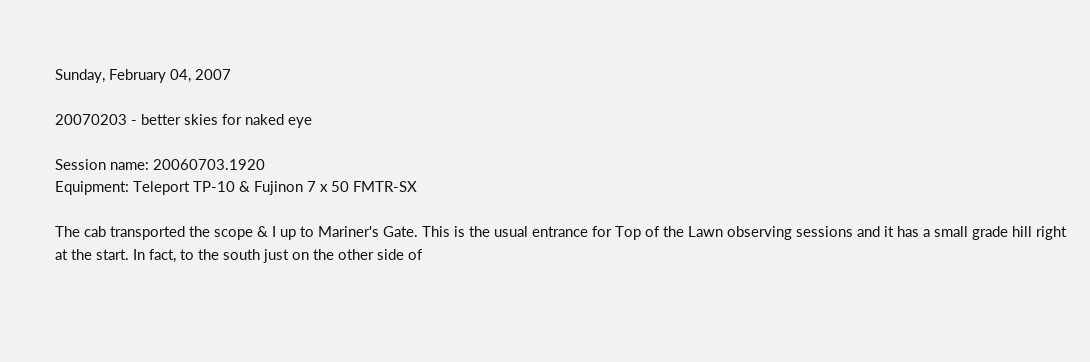Sunday, February 04, 2007

20070203 - better skies for naked eye

Session name: 20060703.1920
Equipment: Teleport TP-10 & Fujinon 7 x 50 FMTR-SX

The cab transported the scope & I up to Mariner's Gate. This is the usual entrance for Top of the Lawn observing sessions and it has a small grade hill right at the start. In fact, to the south just on the other side of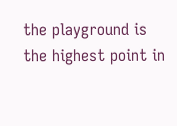the playground is the highest point in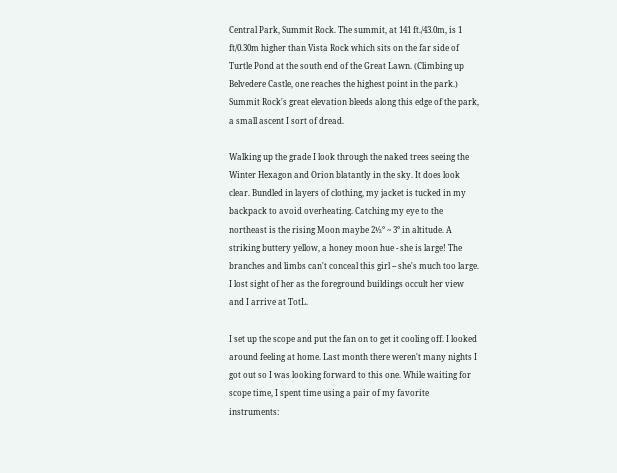Central Park, Summit Rock. The summit, at 141 ft./43.0m, is 1 ft/0.30m higher than Vista Rock which sits on the far side of Turtle Pond at the south end of the Great Lawn. (Climbing up Belvedere Castle, one reaches the highest point in the park.) Summit Rock's great elevation bleeds along this edge of the park, a small ascent I sort of dread.

Walking up the grade I look through the naked trees seeing the Winter Hexagon and Orion blatantly in the sky. It does look clear. Bundled in layers of clothing, my jacket is tucked in my backpack to avoid overheating. Catching my eye to the northeast is the rising Moon maybe 2½° ~ 3° in altitude. A striking buttery yellow, a honey moon hue - she is large! The branches and limbs can't conceal this girl -- she's much too large. I lost sight of her as the foreground buildings occult her view and I arrive at TotL.

I set up the scope and put the fan on to get it cooling off. I looked around feeling at home. Last month there weren't many nights I got out so I was looking forward to this one. While waiting for scope time, I spent time using a pair of my favorite instruments: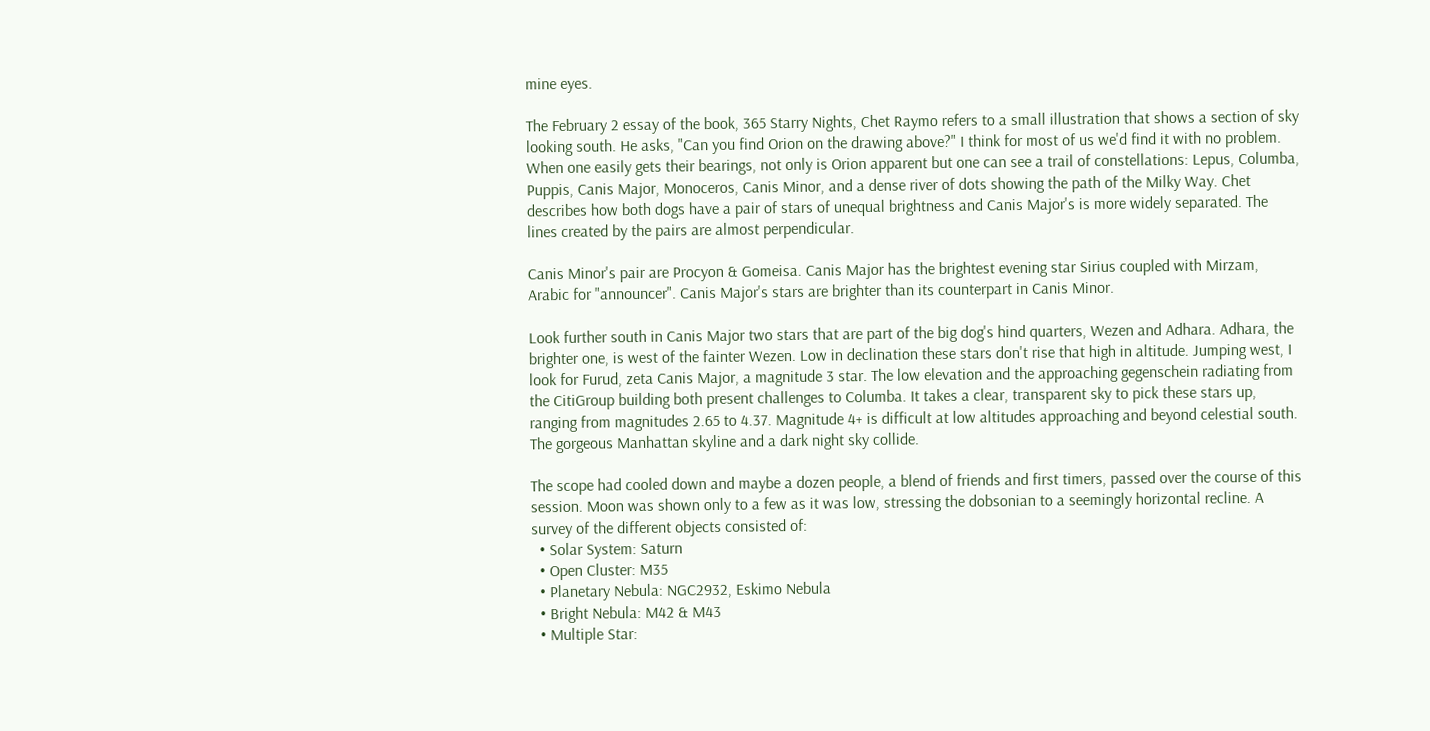mine eyes.

The February 2 essay of the book, 365 Starry Nights, Chet Raymo refers to a small illustration that shows a section of sky looking south. He asks, "Can you find Orion on the drawing above?" I think for most of us we'd find it with no problem. When one easily gets their bearings, not only is Orion apparent but one can see a trail of constellations: Lepus, Columba, Puppis, Canis Major, Monoceros, Canis Minor, and a dense river of dots showing the path of the Milky Way. Chet describes how both dogs have a pair of stars of unequal brightness and Canis Major's is more widely separated. The lines created by the pairs are almost perpendicular.

Canis Minor's pair are Procyon & Gomeisa. Canis Major has the brightest evening star Sirius coupled with Mirzam, Arabic for "announcer". Canis Major's stars are brighter than its counterpart in Canis Minor.

Look further south in Canis Major two stars that are part of the big dog's hind quarters, Wezen and Adhara. Adhara, the brighter one, is west of the fainter Wezen. Low in declination these stars don't rise that high in altitude. Jumping west, I look for Furud, zeta Canis Major, a magnitude 3 star. The low elevation and the approaching gegenschein radiating from the CitiGroup building both present challenges to Columba. It takes a clear, transparent sky to pick these stars up, ranging from magnitudes 2.65 to 4.37. Magnitude 4+ is difficult at low altitudes approaching and beyond celestial south. The gorgeous Manhattan skyline and a dark night sky collide.

The scope had cooled down and maybe a dozen people, a blend of friends and first timers, passed over the course of this session. Moon was shown only to a few as it was low, stressing the dobsonian to a seemingly horizontal recline. A survey of the different objects consisted of:
  • Solar System: Saturn
  • Open Cluster: M35
  • Planetary Nebula: NGC2932, Eskimo Nebula
  • Bright Nebula: M42 & M43
  • Multiple Star: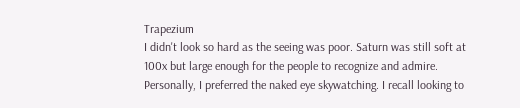Trapezium
I didn't look so hard as the seeing was poor. Saturn was still soft at 100x but large enough for the people to recognize and admire. Personally, I preferred the naked eye skywatching. I recall looking to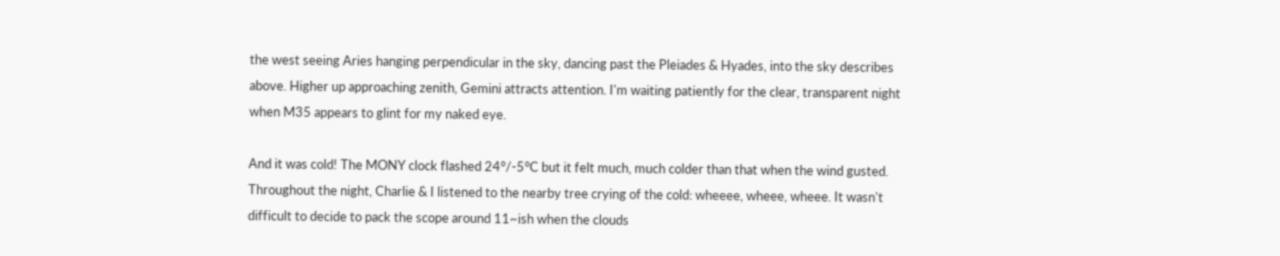the west seeing Aries hanging perpendicular in the sky, dancing past the Pleiades & Hyades, into the sky describes above. Higher up approaching zenith, Gemini attracts attention. I'm waiting patiently for the clear, transparent night when M35 appears to glint for my naked eye.

And it was cold! The MONY clock flashed 24°/-5°C but it felt much, much colder than that when the wind gusted. Throughout the night, Charlie & I listened to the nearby tree crying of the cold: wheeee, wheee, wheee. It wasn't difficult to decide to pack the scope around 11~ish when the clouds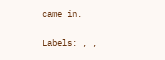came in.

Labels: , ,